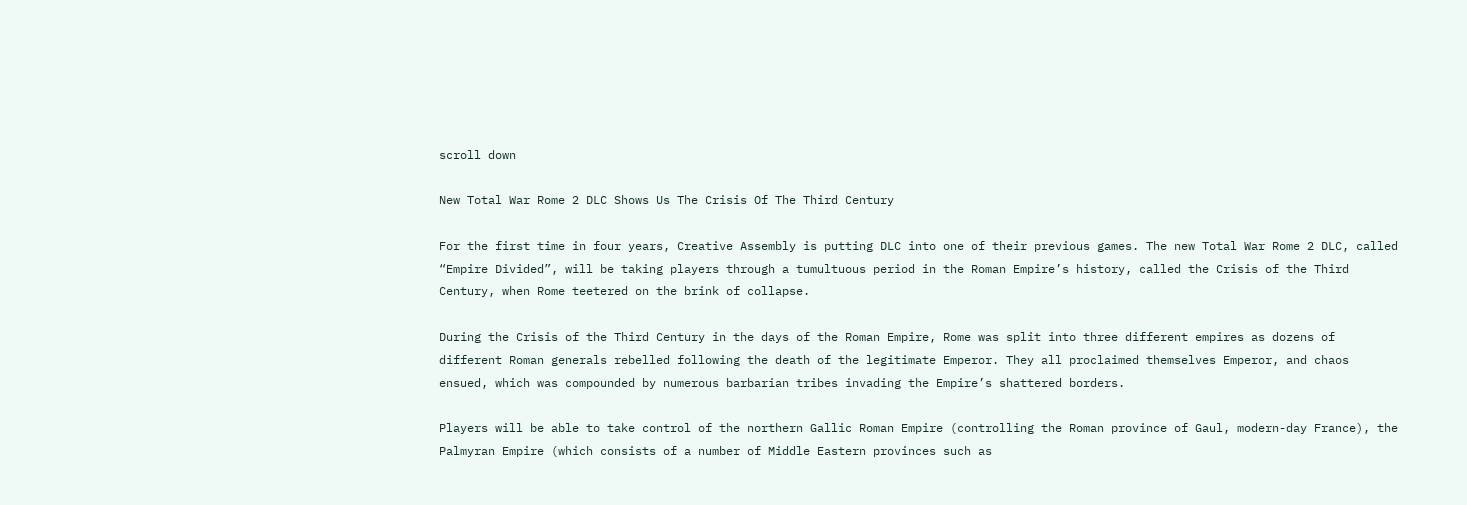scroll down

New Total War Rome 2 DLC Shows Us The Crisis Of The Third Century

For the first time in four years, Creative Assembly is putting DLC into one of their previous games. The new Total War Rome 2 DLC, called “Empire Divided”, will be taking players through a tumultuous period in the Roman Empire’s history, called the Crisis of the Third Century, when Rome teetered on the brink of collapse.

During the Crisis of the Third Century in the days of the Roman Empire, Rome was split into three different empires as dozens of different Roman generals rebelled following the death of the legitimate Emperor. They all proclaimed themselves Emperor, and chaos ensued, which was compounded by numerous barbarian tribes invading the Empire’s shattered borders.

Players will be able to take control of the northern Gallic Roman Empire (controlling the Roman province of Gaul, modern-day France), the Palmyran Empire (which consists of a number of Middle Eastern provinces such as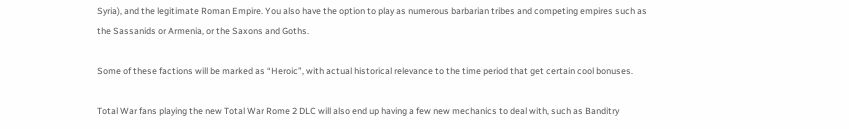Syria), and the legitimate Roman Empire. You also have the option to play as numerous barbarian tribes and competing empires such as the Sassanids or Armenia, or the Saxons and Goths.

Some of these factions will be marked as “Heroic”, with actual historical relevance to the time period that get certain cool bonuses.

Total War fans playing the new Total War Rome 2 DLC will also end up having a few new mechanics to deal with, such as Banditry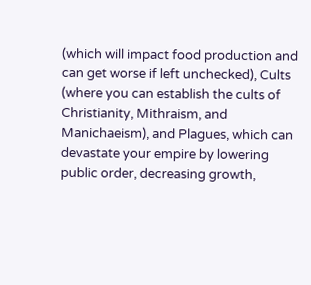(which will impact food production and can get worse if left unchecked), Cults (where you can establish the cults of Christianity, Mithraism, and Manichaeism), and Plagues, which can devastate your empire by lowering public order, decreasing growth,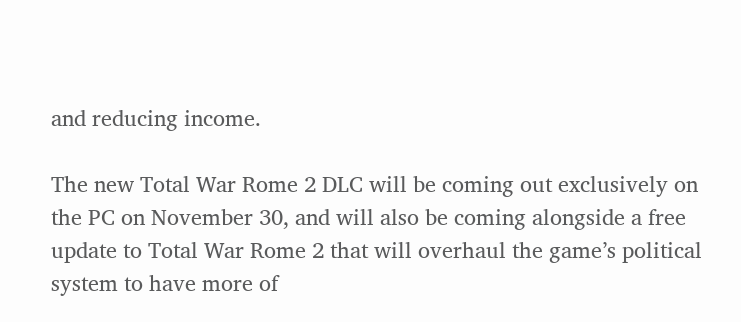and reducing income.

The new Total War Rome 2 DLC will be coming out exclusively on the PC on November 30, and will also be coming alongside a free update to Total War Rome 2 that will overhaul the game’s political system to have more of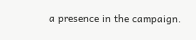a presence in the campaign.